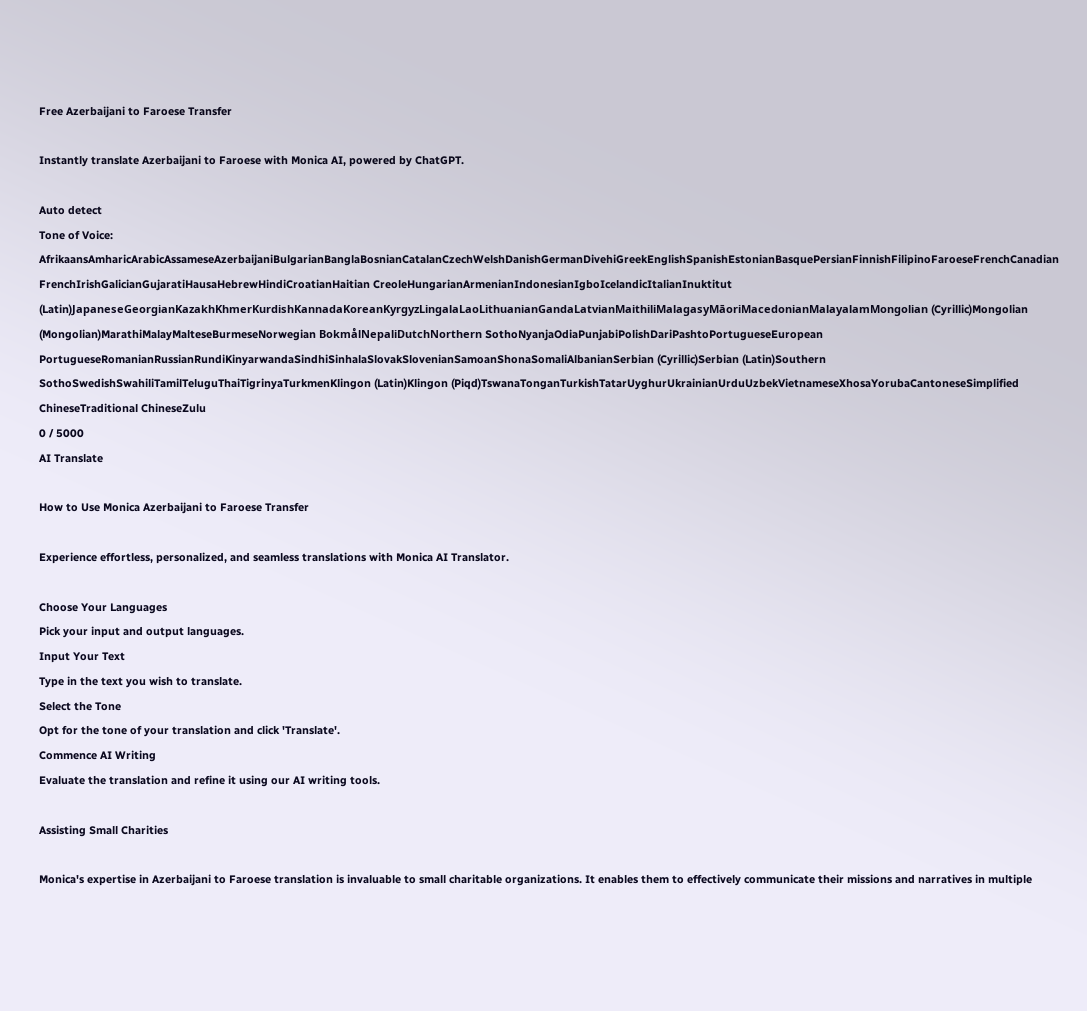Free Azerbaijani to Faroese Transfer

Instantly translate Azerbaijani to Faroese with Monica AI, powered by ChatGPT.

Auto detect
Tone of Voice:
AfrikaansAmharicArabicAssameseAzerbaijaniBulgarianBanglaBosnianCatalanCzechWelshDanishGermanDivehiGreekEnglishSpanishEstonianBasquePersianFinnishFilipinoFaroeseFrenchCanadian FrenchIrishGalicianGujaratiHausaHebrewHindiCroatianHaitian CreoleHungarianArmenianIndonesianIgboIcelandicItalianInuktitut (Latin)JapaneseGeorgianKazakhKhmerKurdishKannadaKoreanKyrgyzLingalaLaoLithuanianGandaLatvianMaithiliMalagasyMāoriMacedonianMalayalamMongolian (Cyrillic)Mongolian (Mongolian)MarathiMalayMalteseBurmeseNorwegian BokmålNepaliDutchNorthern SothoNyanjaOdiaPunjabiPolishDariPashtoPortugueseEuropean PortugueseRomanianRussianRundiKinyarwandaSindhiSinhalaSlovakSlovenianSamoanShonaSomaliAlbanianSerbian (Cyrillic)Serbian (Latin)Southern SothoSwedishSwahiliTamilTeluguThaiTigrinyaTurkmenKlingon (Latin)Klingon (Piqd)TswanaTonganTurkishTatarUyghurUkrainianUrduUzbekVietnameseXhosaYorubaCantoneseSimplified ChineseTraditional ChineseZulu
0 / 5000
AI Translate

How to Use Monica Azerbaijani to Faroese Transfer

Experience effortless, personalized, and seamless translations with Monica AI Translator.

Choose Your Languages
Pick your input and output languages.
Input Your Text
Type in the text you wish to translate.
Select the Tone
Opt for the tone of your translation and click 'Translate'.
Commence AI Writing
Evaluate the translation and refine it using our AI writing tools.

Assisting Small Charities

Monica's expertise in Azerbaijani to Faroese translation is invaluable to small charitable organizations. It enables them to effectively communicate their missions and narratives in multiple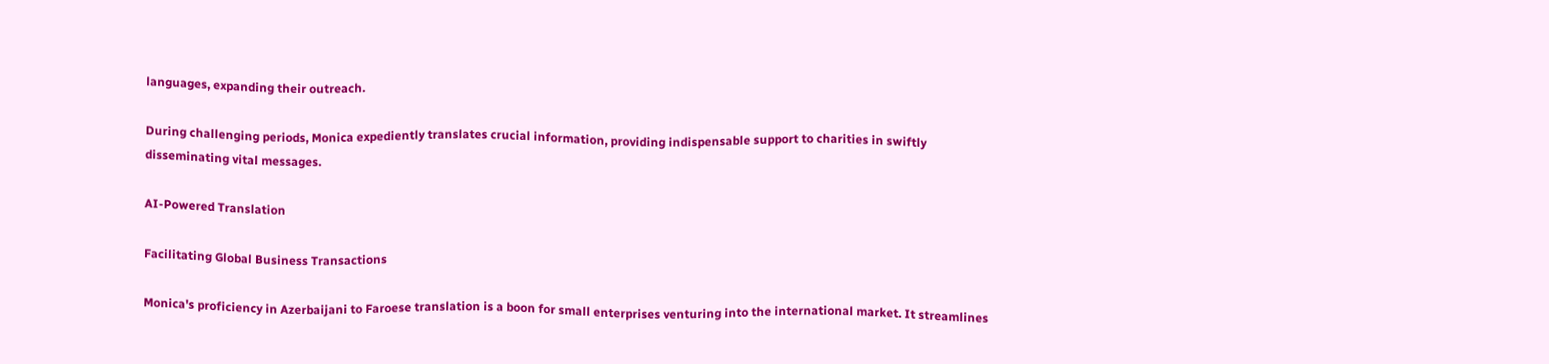languages, expanding their outreach.

During challenging periods, Monica expediently translates crucial information, providing indispensable support to charities in swiftly disseminating vital messages.

AI-Powered Translation

Facilitating Global Business Transactions

Monica's proficiency in Azerbaijani to Faroese translation is a boon for small enterprises venturing into the international market. It streamlines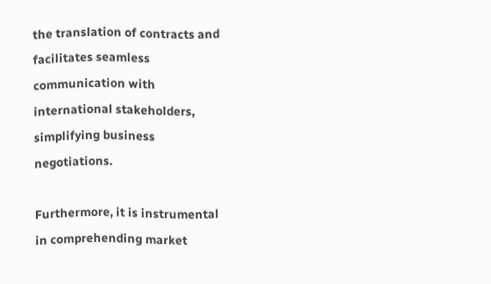the translation of contracts and facilitates seamless communication with international stakeholders, simplifying business negotiations.

Furthermore, it is instrumental in comprehending market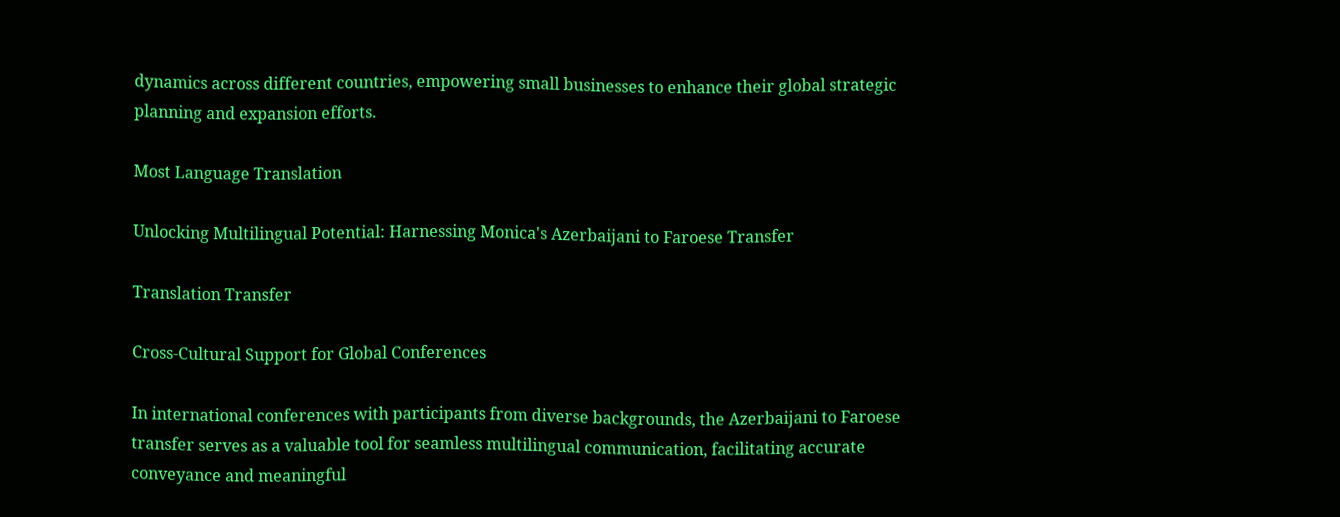dynamics across different countries, empowering small businesses to enhance their global strategic planning and expansion efforts.

Most Language Translation

Unlocking Multilingual Potential: Harnessing Monica's Azerbaijani to Faroese Transfer

Translation Transfer

Cross-Cultural Support for Global Conferences

In international conferences with participants from diverse backgrounds, the Azerbaijani to Faroese transfer serves as a valuable tool for seamless multilingual communication, facilitating accurate conveyance and meaningful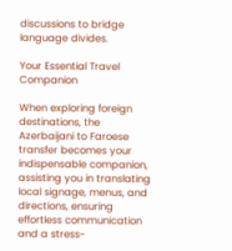discussions to bridge language divides.

Your Essential Travel Companion

When exploring foreign destinations, the Azerbaijani to Faroese transfer becomes your indispensable companion, assisting you in translating local signage, menus, and directions, ensuring effortless communication and a stress-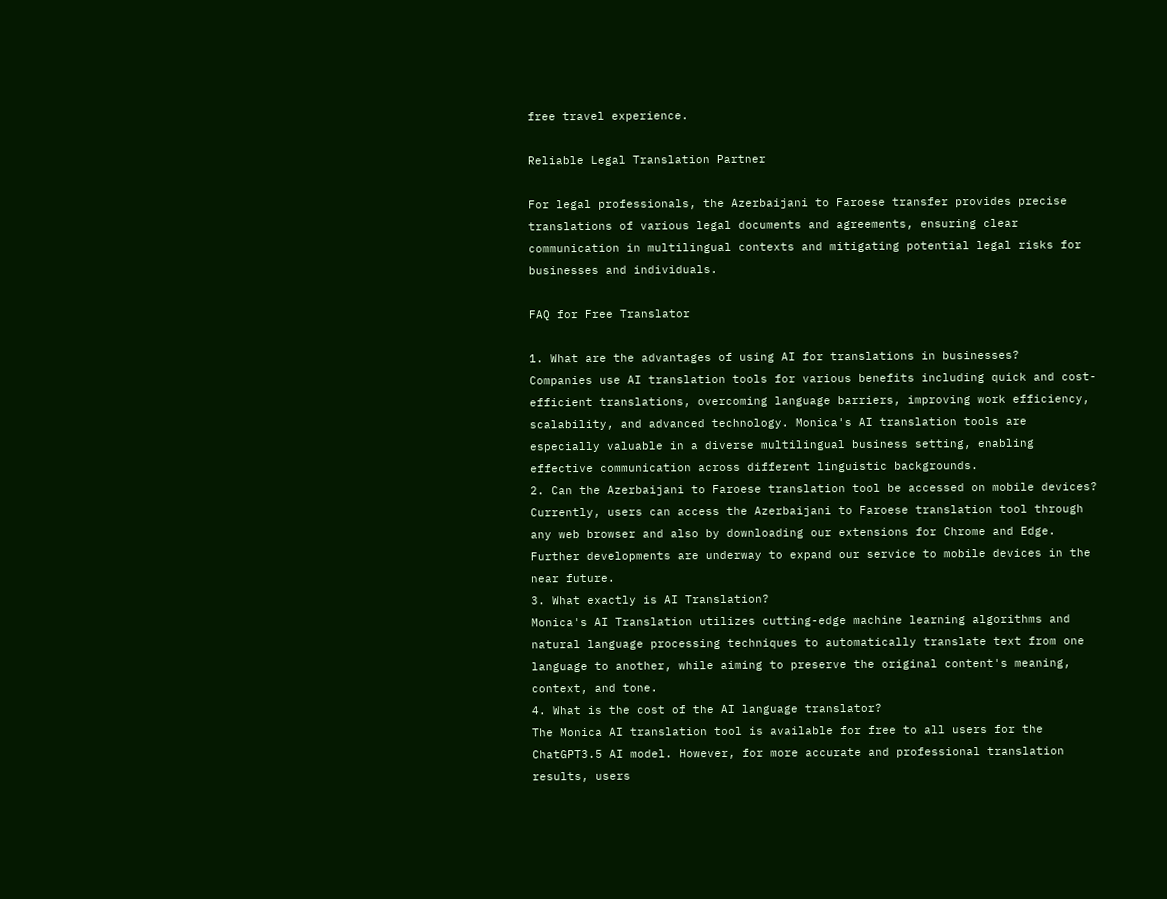free travel experience.

Reliable Legal Translation Partner

For legal professionals, the Azerbaijani to Faroese transfer provides precise translations of various legal documents and agreements, ensuring clear communication in multilingual contexts and mitigating potential legal risks for businesses and individuals.

FAQ for Free Translator

1. What are the advantages of using AI for translations in businesses?
Companies use AI translation tools for various benefits including quick and cost-efficient translations, overcoming language barriers, improving work efficiency, scalability, and advanced technology. Monica's AI translation tools are especially valuable in a diverse multilingual business setting, enabling effective communication across different linguistic backgrounds.
2. Can the Azerbaijani to Faroese translation tool be accessed on mobile devices?
Currently, users can access the Azerbaijani to Faroese translation tool through any web browser and also by downloading our extensions for Chrome and Edge. Further developments are underway to expand our service to mobile devices in the near future.
3. What exactly is AI Translation?
Monica's AI Translation utilizes cutting-edge machine learning algorithms and natural language processing techniques to automatically translate text from one language to another, while aiming to preserve the original content's meaning, context, and tone.
4. What is the cost of the AI language translator?
The Monica AI translation tool is available for free to all users for the ChatGPT3.5 AI model. However, for more accurate and professional translation results, users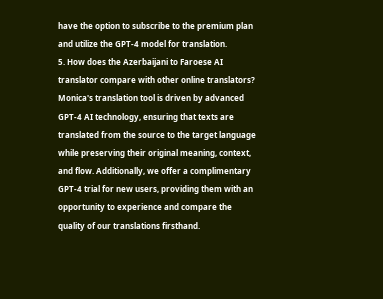have the option to subscribe to the premium plan and utilize the GPT-4 model for translation.
5. How does the Azerbaijani to Faroese AI translator compare with other online translators?
Monica's translation tool is driven by advanced GPT-4 AI technology, ensuring that texts are translated from the source to the target language while preserving their original meaning, context, and flow. Additionally, we offer a complimentary GPT-4 trial for new users, providing them with an opportunity to experience and compare the quality of our translations firsthand.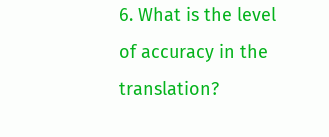6. What is the level of accuracy in the translation?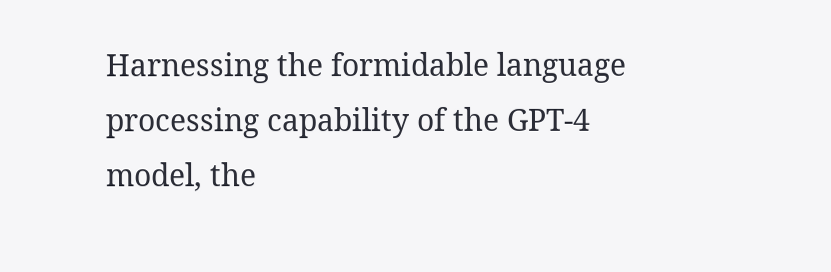Harnessing the formidable language processing capability of the GPT-4 model, the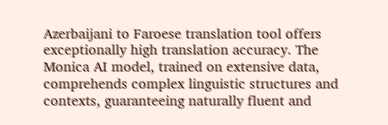Azerbaijani to Faroese translation tool offers exceptionally high translation accuracy. The Monica AI model, trained on extensive data, comprehends complex linguistic structures and contexts, guaranteeing naturally fluent and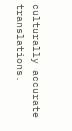culturally accurate translations.